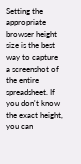Setting the appropriate browser height size is the best way to capture a screenshot of the entire spreadsheet. If you don't know the exact height, you can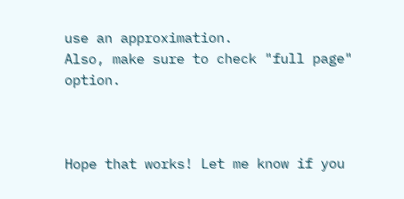use an approximation.
Also, make sure to check "full page" option.



Hope that works! Let me know if you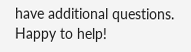have additional questions. Happy to help!